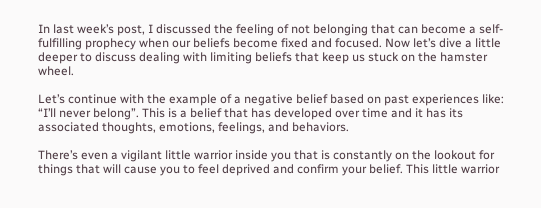In last week’s post, I discussed the feeling of not belonging that can become a self-fulfilling prophecy when our beliefs become fixed and focused. Now let’s dive a little deeper to discuss dealing with limiting beliefs that keep us stuck on the hamster wheel.

Let’s continue with the example of a negative belief based on past experiences like: “I’ll never belong”. This is a belief that has developed over time and it has its associated thoughts, emotions, feelings, and behaviors.

There’s even a vigilant little warrior inside you that is constantly on the lookout for things that will cause you to feel deprived and confirm your belief. This little warrior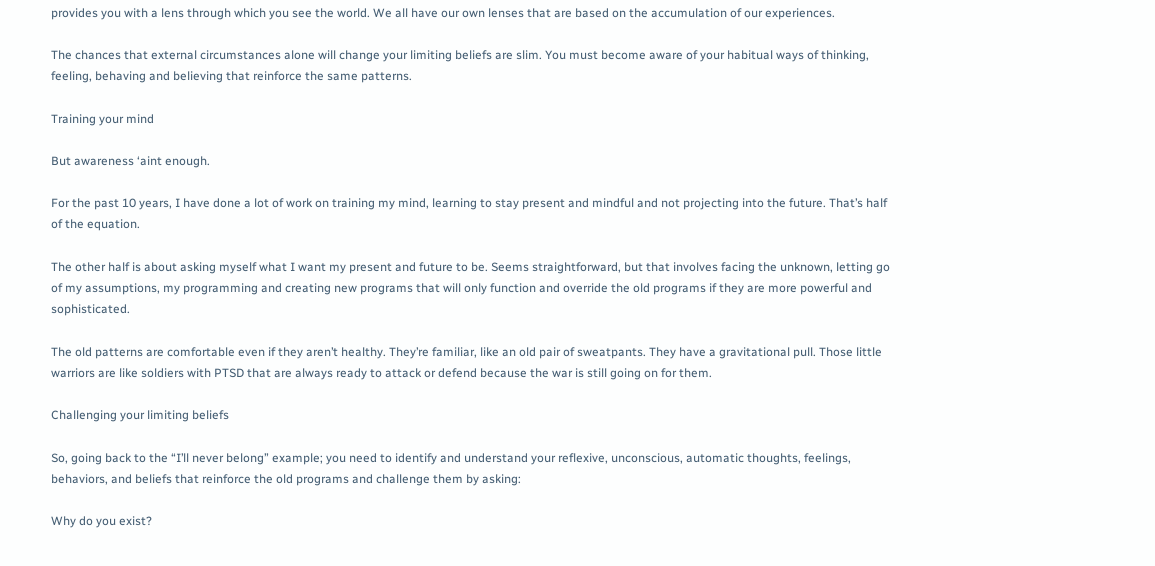provides you with a lens through which you see the world. We all have our own lenses that are based on the accumulation of our experiences.

The chances that external circumstances alone will change your limiting beliefs are slim. You must become aware of your habitual ways of thinking, feeling, behaving and believing that reinforce the same patterns.

Training your mind

But awareness ‘aint enough.

For the past 10 years, I have done a lot of work on training my mind, learning to stay present and mindful and not projecting into the future. That’s half of the equation.

The other half is about asking myself what I want my present and future to be. Seems straightforward, but that involves facing the unknown, letting go of my assumptions, my programming and creating new programs that will only function and override the old programs if they are more powerful and sophisticated.

The old patterns are comfortable even if they aren’t healthy. They’re familiar, like an old pair of sweatpants. They have a gravitational pull. Those little warriors are like soldiers with PTSD that are always ready to attack or defend because the war is still going on for them.

Challenging your limiting beliefs

So, going back to the “I’ll never belong” example; you need to identify and understand your reflexive, unconscious, automatic thoughts, feelings, behaviors, and beliefs that reinforce the old programs and challenge them by asking:

Why do you exist?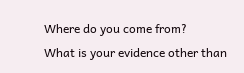Where do you come from?
What is your evidence other than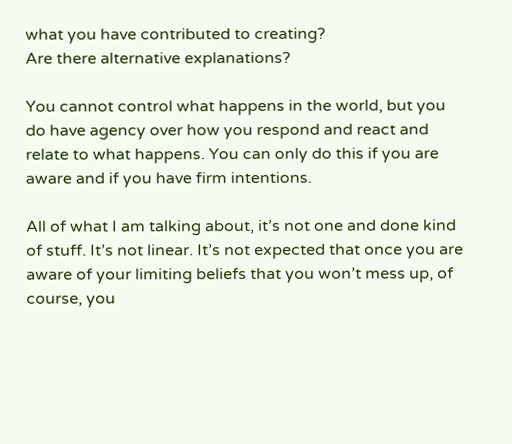what you have contributed to creating?
Are there alternative explanations?

You cannot control what happens in the world, but you do have agency over how you respond and react and relate to what happens. You can only do this if you are aware and if you have firm intentions.

All of what I am talking about, it’s not one and done kind of stuff. It’s not linear. It’s not expected that once you are aware of your limiting beliefs that you won’t mess up, of course, you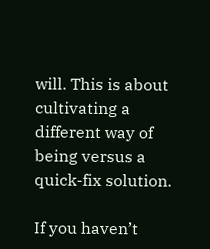will. This is about cultivating a different way of being versus a quick-fix solution.

If you haven’t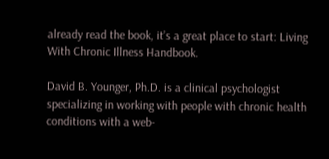already read the book, it’s a great place to start: Living With Chronic Illness Handbook.

David B. Younger, Ph.D. is a clinical psychologist specializing in working with people with chronic health conditions with a web-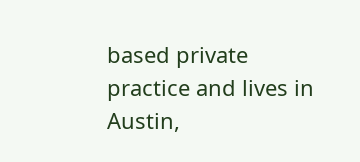based private practice and lives in Austin,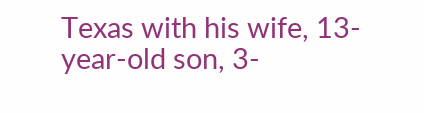Texas with his wife, 13-year-old son, 3-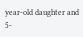year-old daughter and 5-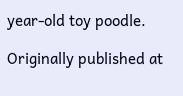year-old toy poodle.

Originally published at